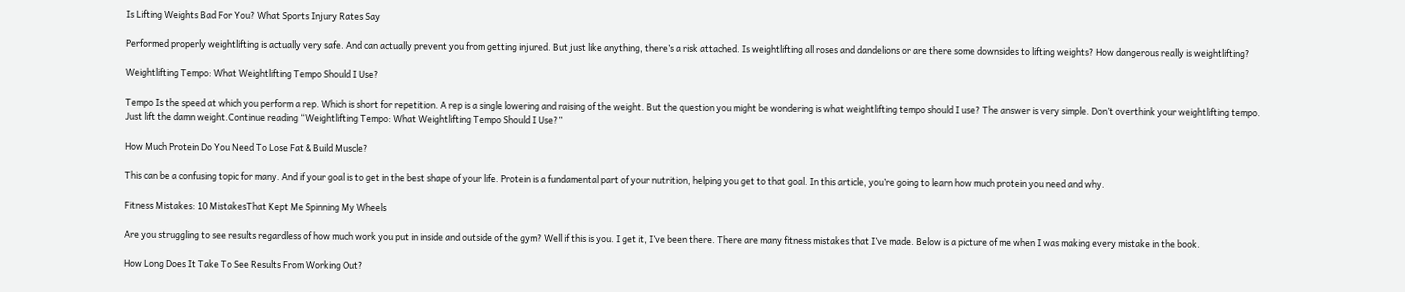Is Lifting Weights Bad For You? What Sports Injury Rates Say

Performed properly weightlifting is actually very safe. And can actually prevent you from getting injured. But just like anything, there’s a risk attached. Is weightlifting all roses and dandelions or are there some downsides to lifting weights? How dangerous really is weightlifting?

Weightlifting Tempo: What Weightlifting Tempo Should I Use?

Tempo Is the speed at which you perform a rep. Which is short for repetition. A rep is a single lowering and raising of the weight. But the question you might be wondering is what weightlifting tempo should I use? The answer is very simple. Don’t overthink your weightlifting tempo. Just lift the damn weight.Continue reading “Weightlifting Tempo: What Weightlifting Tempo Should I Use?”

How Much Protein Do You Need To Lose Fat & Build Muscle?

This can be a confusing topic for many. And if your goal is to get in the best shape of your life. Protein is a fundamental part of your nutrition, helping you get to that goal. In this article, you’re going to learn how much protein you need and why.

Fitness Mistakes: 10 MistakesThat Kept Me Spinning My Wheels

Are you struggling to see results regardless of how much work you put in inside and outside of the gym? Well if this is you. I get it, I’ve been there. There are many fitness mistakes that I’ve made. Below is a picture of me when I was making every mistake in the book.

How Long Does It Take To See Results From Working Out?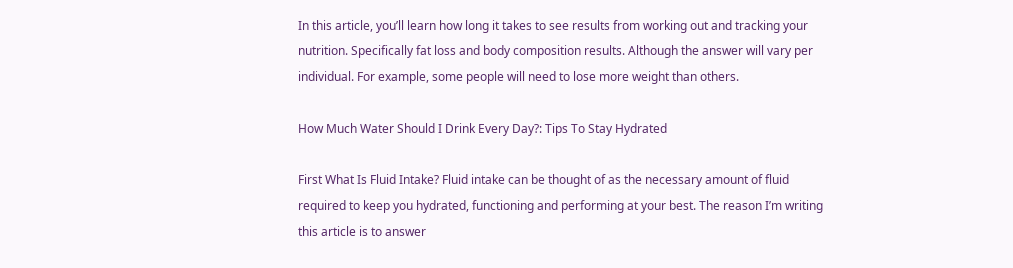In this article, you’ll learn how long it takes to see results from working out and tracking your nutrition. Specifically fat loss and body composition results. Although the answer will vary per individual. For example, some people will need to lose more weight than others.

How Much Water Should I Drink Every Day?: Tips To Stay Hydrated

First What Is Fluid Intake? Fluid intake can be thought of as the necessary amount of fluid required to keep you hydrated, functioning and performing at your best. The reason I’m writing this article is to answer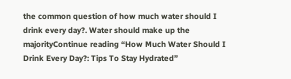the common question of how much water should I drink every day?. Water should make up the majorityContinue reading “How Much Water Should I Drink Every Day?: Tips To Stay Hydrated”